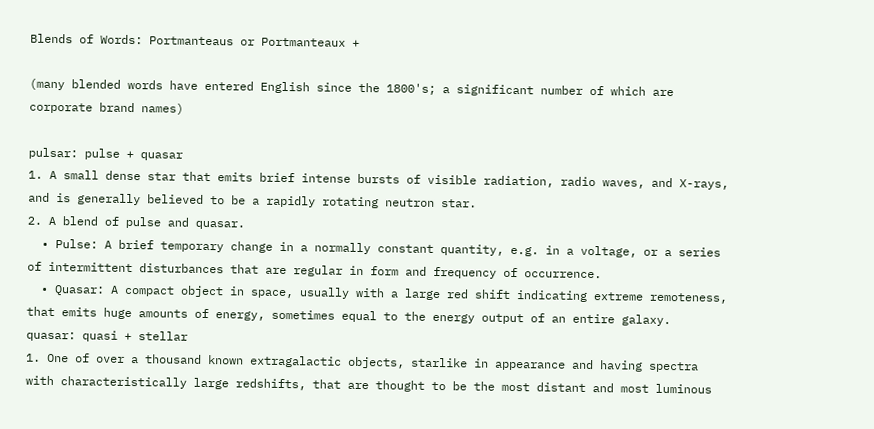Blends of Words: Portmanteaus or Portmanteaux +

(many blended words have entered English since the 1800's; a significant number of which are corporate brand names)

pulsar: pulse + quasar
1. A small dense star that emits brief intense bursts of visible radiation, radio waves, and X-rays, and is generally believed to be a rapidly rotating neutron star.
2. A blend of pulse and quasar.
  • Pulse: A brief temporary change in a normally constant quantity, e.g. in a voltage, or a series of intermittent disturbances that are regular in form and frequency of occurrence.
  • Quasar: A compact object in space, usually with a large red shift indicating extreme remoteness, that emits huge amounts of energy, sometimes equal to the energy output of an entire galaxy.
quasar: quasi + stellar
1. One of over a thousand known extragalactic objects, starlike in appearance and having spectra with characteristically large redshifts, that are thought to be the most distant and most luminous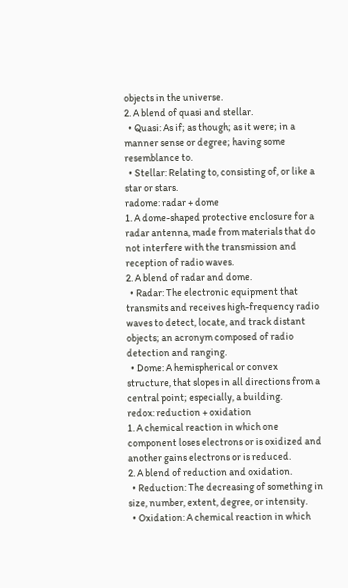objects in the universe.
2. A blend of quasi and stellar.
  • Quasi: As if; as though; as it were; in a manner sense or degree; having some resemblance to.
  • Stellar: Relating to, consisting of, or like a star or stars.
radome: radar + dome
1. A dome-shaped protective enclosure for a radar antenna, made from materials that do not interfere with the transmission and reception of radio waves.
2. A blend of radar and dome.
  • Radar: The electronic equipment that transmits and receives high-frequency radio waves to detect, locate, and track distant objects; an acronym composed of radio detection and ranging.
  • Dome: A hemispherical or convex structure, that slopes in all directions from a central point; especially, a building.
redox: reduction + oxidation
1. A chemical reaction in which one component loses electrons or is oxidized and another gains electrons or is reduced.
2. A blend of reduction and oxidation.
  • Reduction: The decreasing of something in size, number, extent, degree, or intensity.
  • Oxidation: A chemical reaction in which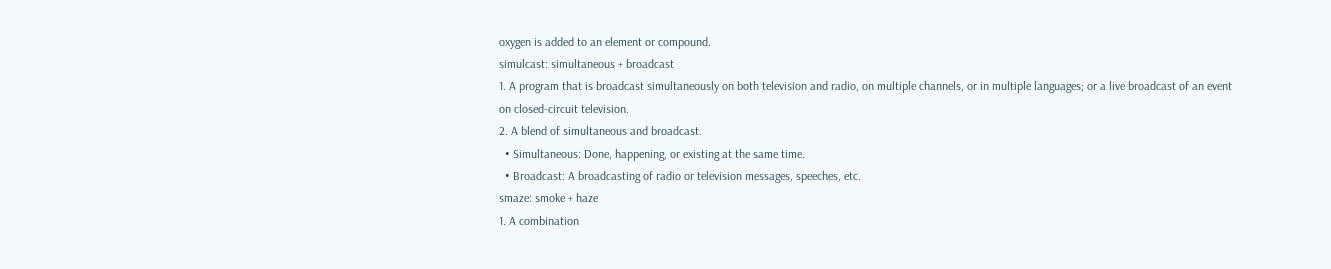oxygen is added to an element or compound.
simulcast: simultaneous + broadcast
1. A program that is broadcast simultaneously on both television and radio, on multiple channels, or in multiple languages; or a live broadcast of an event on closed-circuit television.
2. A blend of simultaneous and broadcast.
  • Simultaneous: Done, happening, or existing at the same time.
  • Broadcast: A broadcasting of radio or television messages, speeches, etc.
smaze: smoke + haze
1. A combination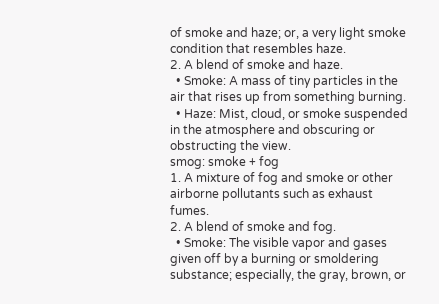of smoke and haze; or, a very light smoke condition that resembles haze.
2. A blend of smoke and haze.
  • Smoke: A mass of tiny particles in the air that rises up from something burning.
  • Haze: Mist, cloud, or smoke suspended in the atmosphere and obscuring or obstructing the view.
smog: smoke + fog
1. A mixture of fog and smoke or other airborne pollutants such as exhaust fumes.
2. A blend of smoke and fog.
  • Smoke: The visible vapor and gases given off by a burning or smoldering substance; especially, the gray, brown, or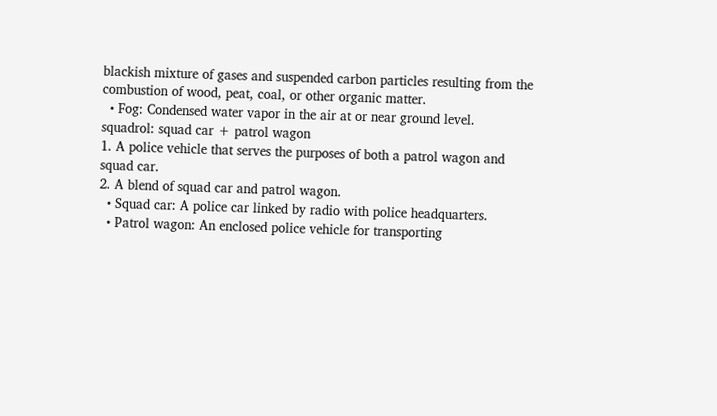blackish mixture of gases and suspended carbon particles resulting from the combustion of wood, peat, coal, or other organic matter.
  • Fog: Condensed water vapor in the air at or near ground level.
squadrol: squad car + patrol wagon
1. A police vehicle that serves the purposes of both a patrol wagon and squad car.
2. A blend of squad car and patrol wagon.
  • Squad car: A police car linked by radio with police headquarters.
  • Patrol wagon: An enclosed police vehicle for transporting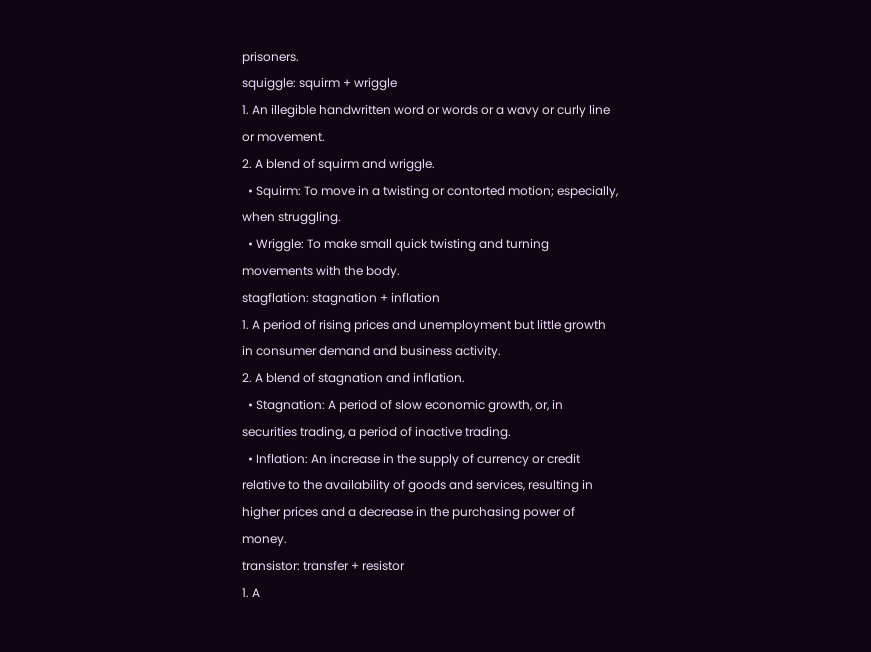prisoners.
squiggle: squirm + wriggle
1. An illegible handwritten word or words or a wavy or curly line or movement.
2. A blend of squirm and wriggle.
  • Squirm: To move in a twisting or contorted motion; especially, when struggling.
  • Wriggle: To make small quick twisting and turning movements with the body.
stagflation: stagnation + inflation
1. A period of rising prices and unemployment but little growth in consumer demand and business activity.
2. A blend of stagnation and inflation.
  • Stagnation: A period of slow economic growth, or, in securities trading, a period of inactive trading.
  • Inflation: An increase in the supply of currency or credit relative to the availability of goods and services, resulting in higher prices and a decrease in the purchasing power of money.
transistor: transfer + resistor
1. A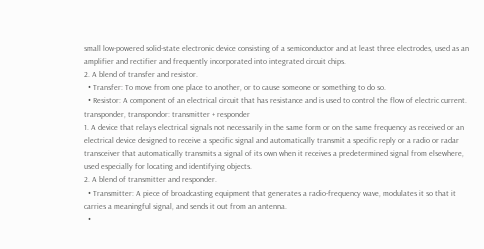small low-powered solid-state electronic device consisting of a semiconductor and at least three electrodes, used as an amplifier and rectifier and frequently incorporated into integrated circuit chips.
2. A blend of transfer and resistor.
  • Transfer: To move from one place to another, or to cause someone or something to do so.
  • Resistor: A component of an electrical circuit that has resistance and is used to control the flow of electric current.
transponder, transpondor: transmitter + responder
1. A device that relays electrical signals not necessarily in the same form or on the same frequency as received or an electrical device designed to receive a specific signal and automatically transmit a specific reply or a radio or radar transceiver that automatically transmits a signal of its own when it receives a predetermined signal from elsewhere, used especially for locating and identifying objects.
2. A blend of transmitter and responder.
  • Transmitter: A piece of broadcasting equipment that generates a radio-frequency wave, modulates it so that it carries a meaningful signal, and sends it out from an antenna.
  •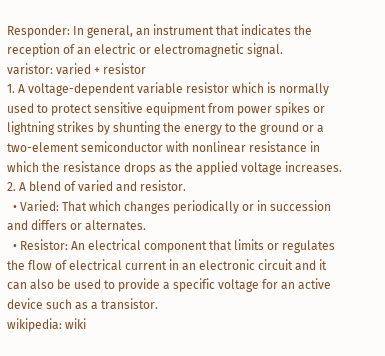Responder: In general, an instrument that indicates the reception of an electric or electromagnetic signal.
varistor: varied + resistor
1. A voltage-dependent variable resistor which is normally used to protect sensitive equipment from power spikes or lightning strikes by shunting the energy to the ground or a two-element semiconductor with nonlinear resistance in which the resistance drops as the applied voltage increases.
2. A blend of varied and resistor.
  • Varied: That which changes periodically or in succession and differs or alternates.
  • Resistor: An electrical component that limits or regulates the flow of electrical current in an electronic circuit and it can also be used to provide a specific voltage for an active device such as a transistor.
wikipedia: wiki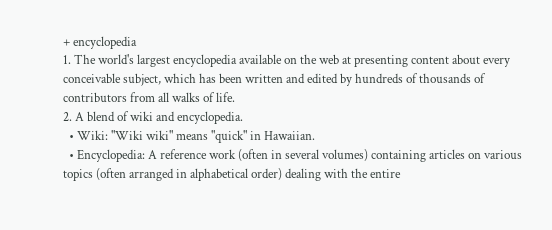+ encyclopedia
1. The world's largest encyclopedia available on the web at presenting content about every conceivable subject, which has been written and edited by hundreds of thousands of contributors from all walks of life.
2. A blend of wiki and encyclopedia.
  • Wiki: "Wiki wiki" means "quick" in Hawaiian.
  • Encyclopedia: A reference work (often in several volumes) containing articles on various topics (often arranged in alphabetical order) dealing with the entire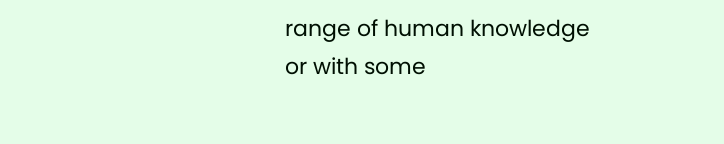range of human knowledge or with some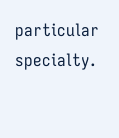particular specialty.